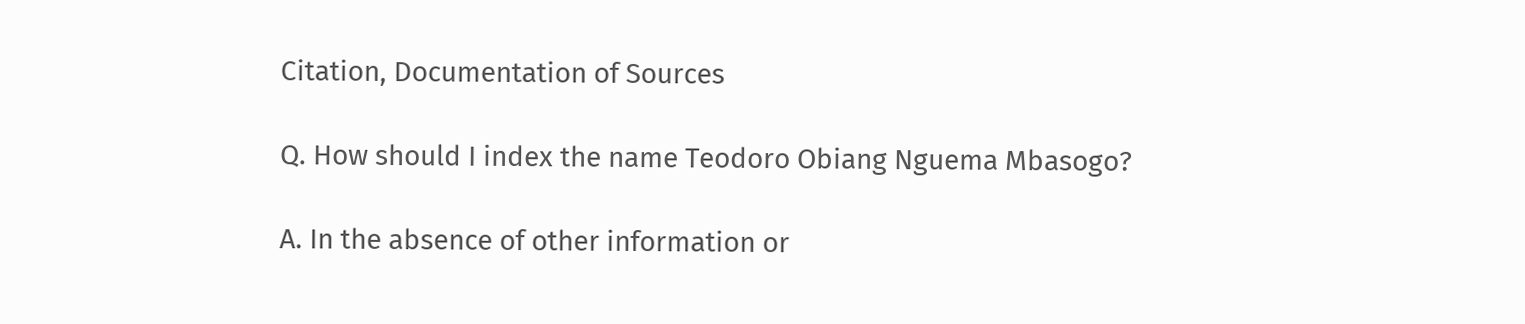Citation, Documentation of Sources

Q. How should I index the name Teodoro Obiang Nguema Mbasogo?

A. In the absence of other information or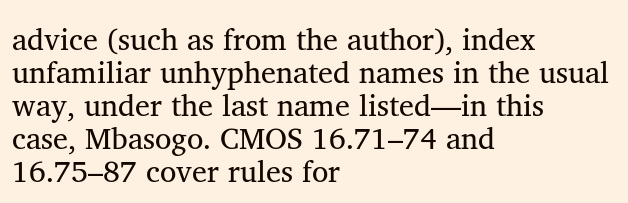advice (such as from the author), index unfamiliar unhyphenated names in the usual way, under the last name listed—in this case, Mbasogo. CMOS 16.71–74 and 16.75–87 cover rules for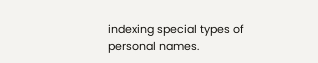indexing special types of personal names.